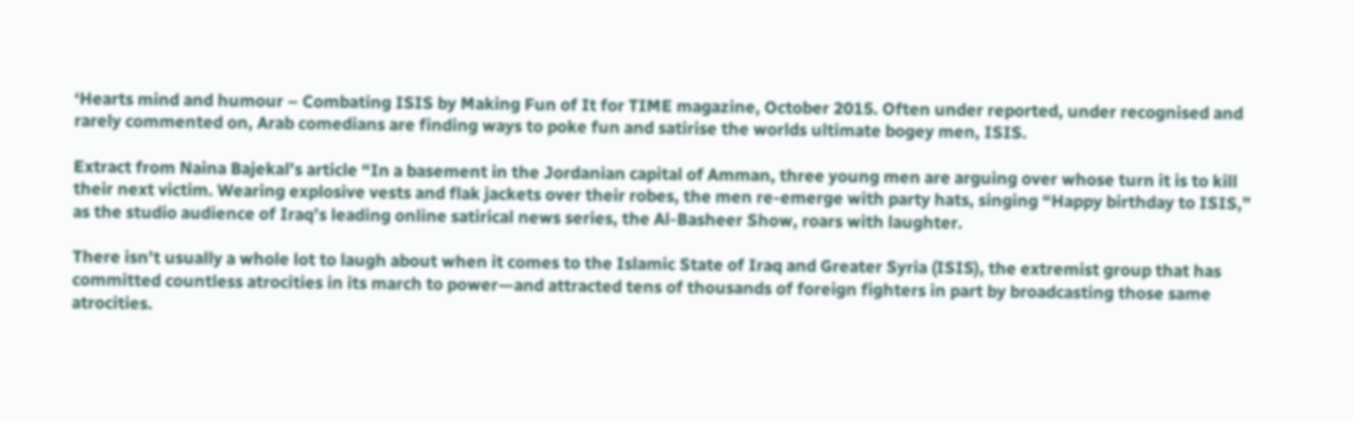‘Hearts mind and humour – Combating ISIS by Making Fun of It for TIME magazine, October 2015. Often under reported, under recognised and rarely commented on, Arab comedians are finding ways to poke fun and satirise the worlds ultimate bogey men, ISIS.

Extract from Naina Bajekal’s article “In a basement in the Jordanian capital of Amman, three young men are arguing over whose turn it is to kill their next victim. Wearing explosive vests and flak jackets over their robes, the men re-emerge with party hats, singing “Happy birthday to ISIS,” as the studio audience of Iraq’s leading online satirical news series, the Al-Basheer Show, roars with laughter.

There isn’t usually a whole lot to laugh about when it comes to the Islamic State of Iraq and Greater Syria (ISIS), the extremist group that has committed countless atrocities in its march to power—and attracted tens of thousands of foreign fighters in part by broadcasting those same atrocities.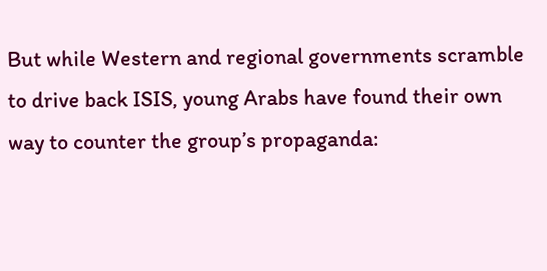But while Western and regional governments scramble to drive back ISIS, young Arabs have found their own way to counter the group’s propaganda: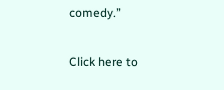comedy.”

Click here to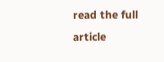read the full article